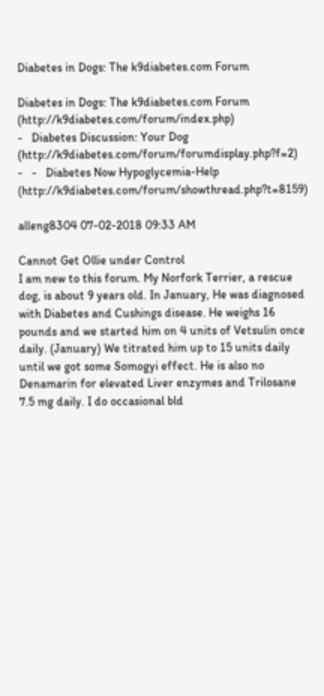Diabetes in Dogs: The k9diabetes.com Forum

Diabetes in Dogs: The k9diabetes.com Forum (http://k9diabetes.com/forum/index.php)
-   Diabetes Discussion: Your Dog (http://k9diabetes.com/forum/forumdisplay.php?f=2)
-   -   Diabetes Now Hypoglycemia-Help (http://k9diabetes.com/forum/showthread.php?t=8159)

alleng8304 07-02-2018 09:33 AM

Cannot Get Ollie under Control
I am new to this forum. My Norfork Terrier, a rescue dog, is about 9 years old. In January, He was diagnosed with Diabetes and Cushings disease. He weighs 16 pounds and we started him on 4 units of Vetsulin once daily. (January) We titrated him up to 15 units daily until we got some Somogyi effect. He is also no Denamarin for elevated Liver enzymes and Trilosane 7.5 mg daily. I do occasional bld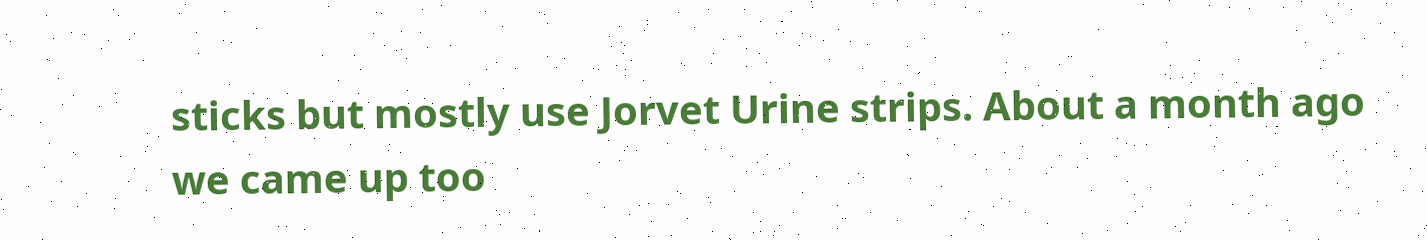sticks but mostly use Jorvet Urine strips. About a month ago we came up too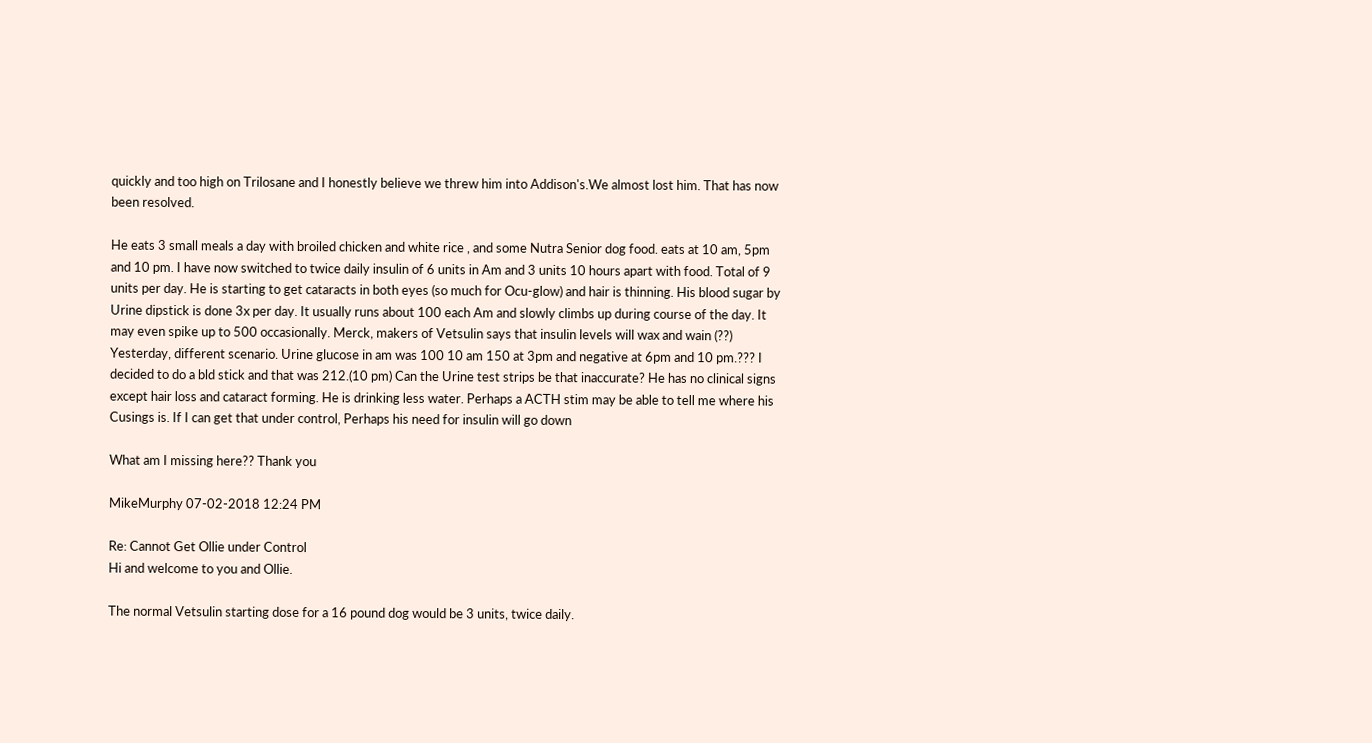quickly and too high on Trilosane and I honestly believe we threw him into Addison's.We almost lost him. That has now been resolved.

He eats 3 small meals a day with broiled chicken and white rice , and some Nutra Senior dog food. eats at 10 am, 5pm and 10 pm. I have now switched to twice daily insulin of 6 units in Am and 3 units 10 hours apart with food. Total of 9 units per day. He is starting to get cataracts in both eyes (so much for Ocu-glow) and hair is thinning. His blood sugar by Urine dipstick is done 3x per day. It usually runs about 100 each Am and slowly climbs up during course of the day. It may even spike up to 500 occasionally. Merck, makers of Vetsulin says that insulin levels will wax and wain (??) Yesterday, different scenario. Urine glucose in am was 100 10 am 150 at 3pm and negative at 6pm and 10 pm.??? I decided to do a bld stick and that was 212.(10 pm) Can the Urine test strips be that inaccurate? He has no clinical signs except hair loss and cataract forming. He is drinking less water. Perhaps a ACTH stim may be able to tell me where his Cusings is. If I can get that under control, Perhaps his need for insulin will go down

What am I missing here?? Thank you

MikeMurphy 07-02-2018 12:24 PM

Re: Cannot Get Ollie under Control
Hi and welcome to you and Ollie.

The normal Vetsulin starting dose for a 16 pound dog would be 3 units, twice daily.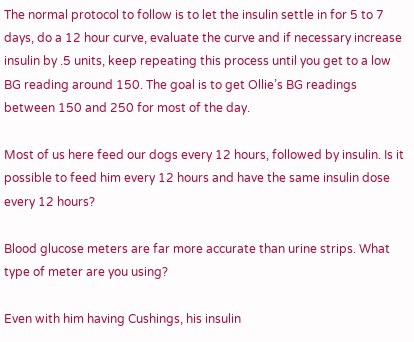The normal protocol to follow is to let the insulin settle in for 5 to 7 days, do a 12 hour curve, evaluate the curve and if necessary increase insulin by .5 units, keep repeating this process until you get to a low BG reading around 150. The goal is to get Ollie’s BG readings between 150 and 250 for most of the day.

Most of us here feed our dogs every 12 hours, followed by insulin. Is it possible to feed him every 12 hours and have the same insulin dose every 12 hours?

Blood glucose meters are far more accurate than urine strips. What type of meter are you using?

Even with him having Cushings, his insulin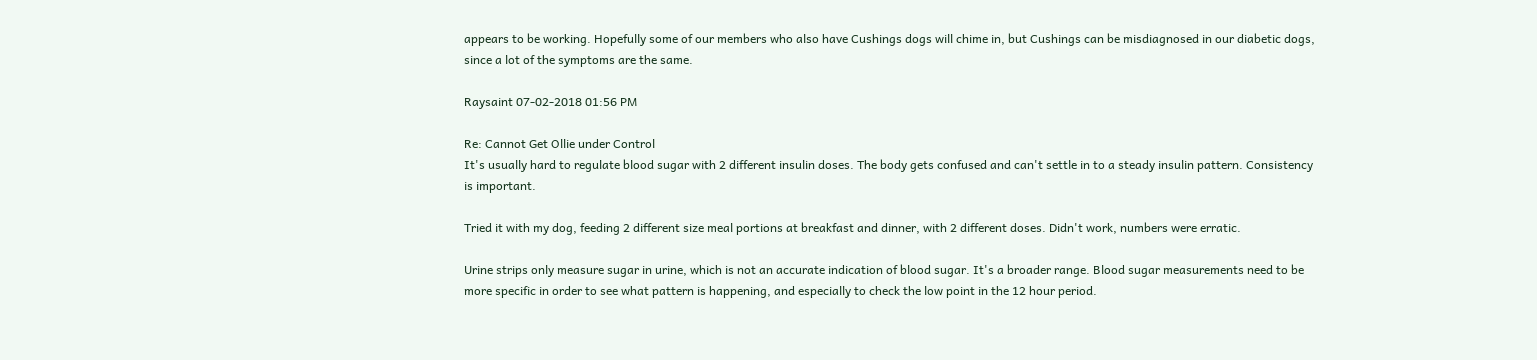appears to be working. Hopefully some of our members who also have Cushings dogs will chime in, but Cushings can be misdiagnosed in our diabetic dogs, since a lot of the symptoms are the same.

Raysaint 07-02-2018 01:56 PM

Re: Cannot Get Ollie under Control
It's usually hard to regulate blood sugar with 2 different insulin doses. The body gets confused and can't settle in to a steady insulin pattern. Consistency is important.

Tried it with my dog, feeding 2 different size meal portions at breakfast and dinner, with 2 different doses. Didn't work, numbers were erratic.

Urine strips only measure sugar in urine, which is not an accurate indication of blood sugar. It's a broader range. Blood sugar measurements need to be more specific in order to see what pattern is happening, and especially to check the low point in the 12 hour period.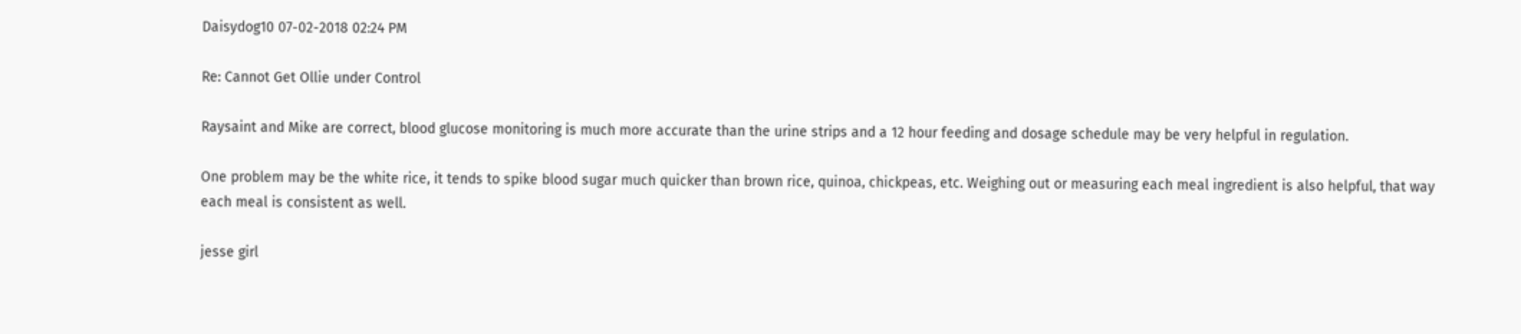Daisydog10 07-02-2018 02:24 PM

Re: Cannot Get Ollie under Control

Raysaint and Mike are correct, blood glucose monitoring is much more accurate than the urine strips and a 12 hour feeding and dosage schedule may be very helpful in regulation.

One problem may be the white rice, it tends to spike blood sugar much quicker than brown rice, quinoa, chickpeas, etc. Weighing out or measuring each meal ingredient is also helpful, that way each meal is consistent as well.

jesse girl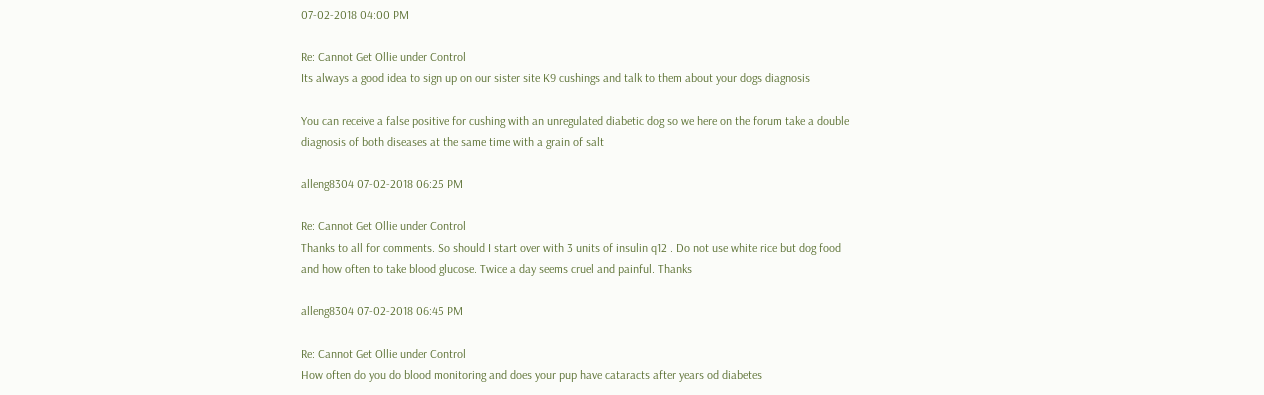07-02-2018 04:00 PM

Re: Cannot Get Ollie under Control
Its always a good idea to sign up on our sister site K9 cushings and talk to them about your dogs diagnosis

You can receive a false positive for cushing with an unregulated diabetic dog so we here on the forum take a double diagnosis of both diseases at the same time with a grain of salt

alleng8304 07-02-2018 06:25 PM

Re: Cannot Get Ollie under Control
Thanks to all for comments. So should I start over with 3 units of insulin q12 . Do not use white rice but dog food and how often to take blood glucose. Twice a day seems cruel and painful. Thanks

alleng8304 07-02-2018 06:45 PM

Re: Cannot Get Ollie under Control
How often do you do blood monitoring and does your pup have cataracts after years od diabetes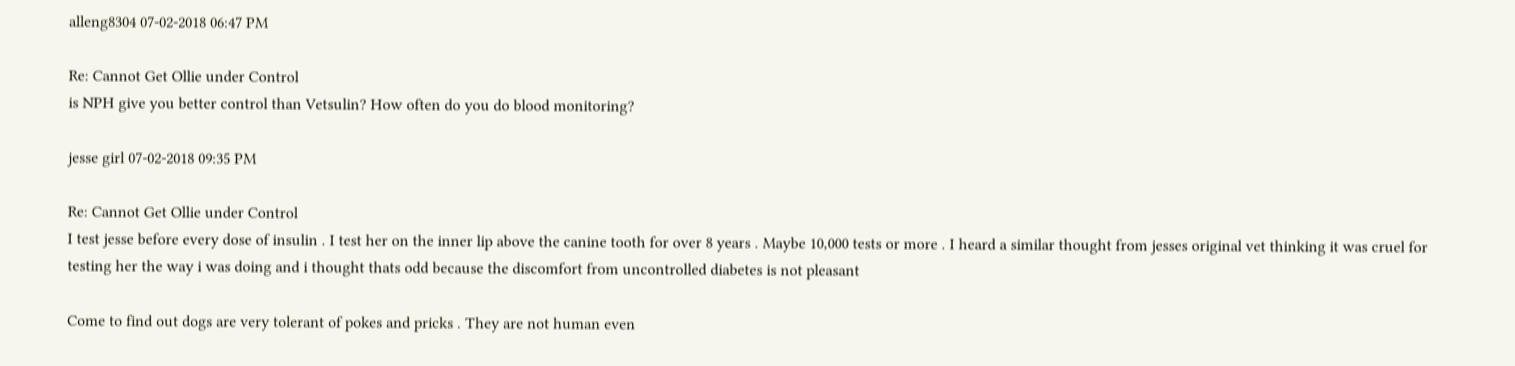alleng8304 07-02-2018 06:47 PM

Re: Cannot Get Ollie under Control
is NPH give you better control than Vetsulin? How often do you do blood monitoring?

jesse girl 07-02-2018 09:35 PM

Re: Cannot Get Ollie under Control
I test jesse before every dose of insulin . I test her on the inner lip above the canine tooth for over 8 years . Maybe 10,000 tests or more . I heard a similar thought from jesses original vet thinking it was cruel for testing her the way i was doing and i thought thats odd because the discomfort from uncontrolled diabetes is not pleasant

Come to find out dogs are very tolerant of pokes and pricks . They are not human even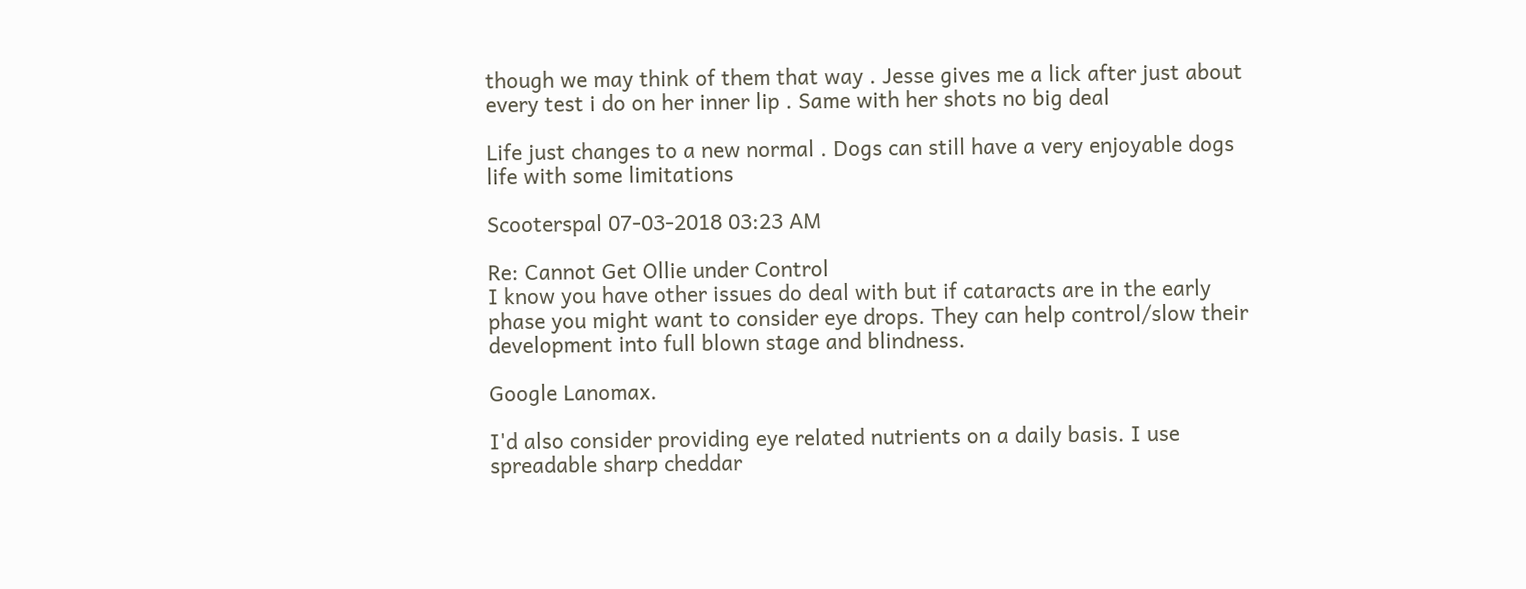though we may think of them that way . Jesse gives me a lick after just about every test i do on her inner lip . Same with her shots no big deal

Life just changes to a new normal . Dogs can still have a very enjoyable dogs life with some limitations

Scooterspal 07-03-2018 03:23 AM

Re: Cannot Get Ollie under Control
I know you have other issues do deal with but if cataracts are in the early phase you might want to consider eye drops. They can help control/slow their development into full blown stage and blindness.

Google Lanomax.

I'd also consider providing eye related nutrients on a daily basis. I use spreadable sharp cheddar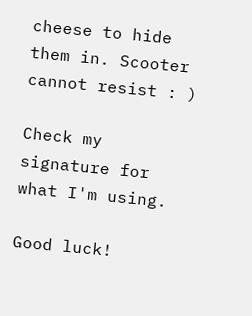cheese to hide them in. Scooter cannot resist : )

Check my signature for what I'm using.

Good luck!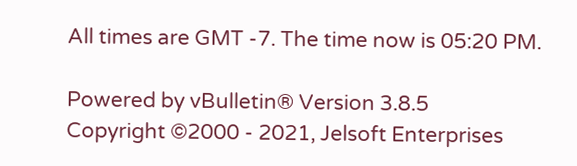All times are GMT -7. The time now is 05:20 PM.

Powered by vBulletin® Version 3.8.5
Copyright ©2000 - 2021, Jelsoft Enterprises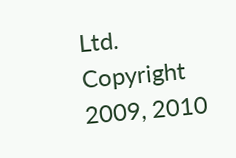Ltd.
Copyright 2009, 2010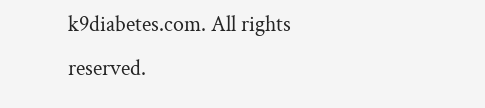k9diabetes.com. All rights reserved.